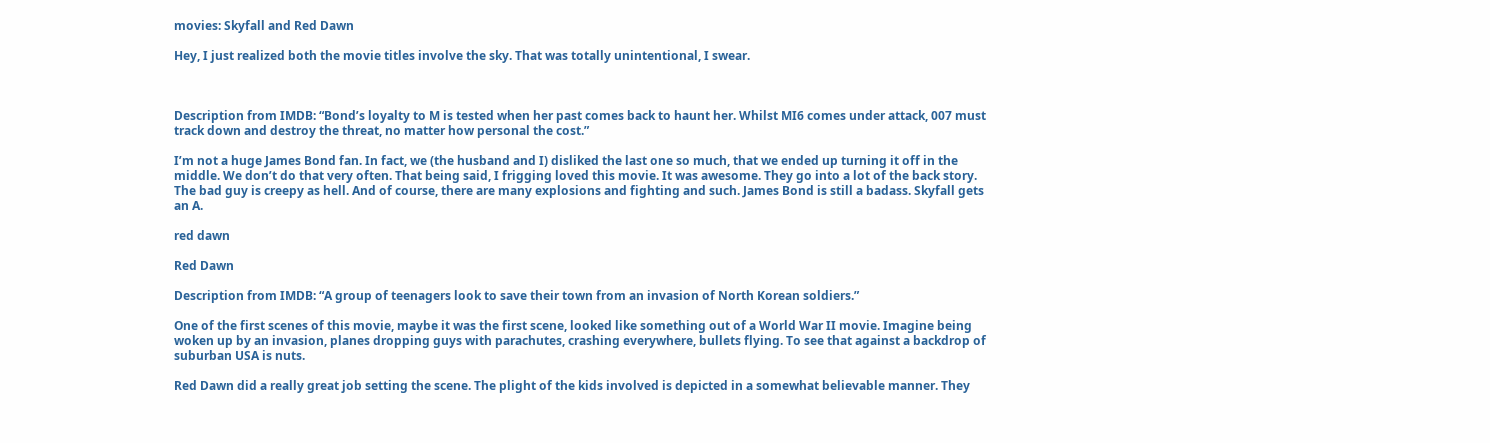movies: Skyfall and Red Dawn

Hey, I just realized both the movie titles involve the sky. That was totally unintentional, I swear.



Description from IMDB: “Bond’s loyalty to M is tested when her past comes back to haunt her. Whilst MI6 comes under attack, 007 must track down and destroy the threat, no matter how personal the cost.”

I’m not a huge James Bond fan. In fact, we (the husband and I) disliked the last one so much, that we ended up turning it off in the middle. We don’t do that very often. That being said, I frigging loved this movie. It was awesome. They go into a lot of the back story. The bad guy is creepy as hell. And of course, there are many explosions and fighting and such. James Bond is still a badass. Skyfall gets an A.

red dawn

Red Dawn

Description from IMDB: “A group of teenagers look to save their town from an invasion of North Korean soldiers.”

One of the first scenes of this movie, maybe it was the first scene, looked like something out of a World War II movie. Imagine being woken up by an invasion, planes dropping guys with parachutes, crashing everywhere, bullets flying. To see that against a backdrop of suburban USA is nuts.

Red Dawn did a really great job setting the scene. The plight of the kids involved is depicted in a somewhat believable manner. They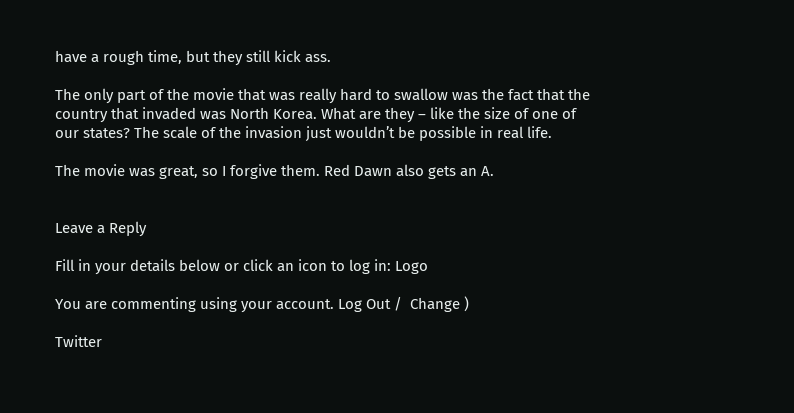have a rough time, but they still kick ass.

The only part of the movie that was really hard to swallow was the fact that the country that invaded was North Korea. What are they – like the size of one of our states? The scale of the invasion just wouldn’t be possible in real life.

The movie was great, so I forgive them. Red Dawn also gets an A.


Leave a Reply

Fill in your details below or click an icon to log in: Logo

You are commenting using your account. Log Out /  Change )

Twitter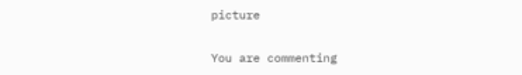picture

You are commenting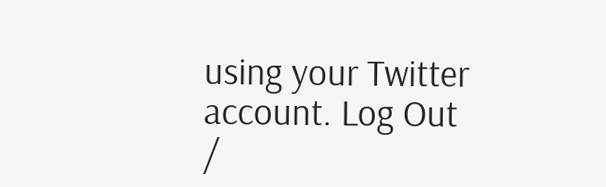using your Twitter account. Log Out /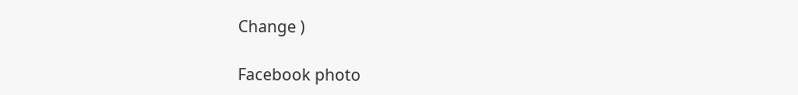Change )

Facebook photo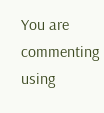You are commenting using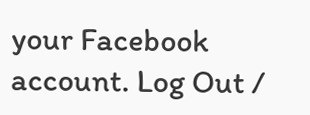your Facebook account. Log Out /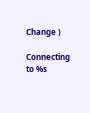Change )

Connecting to %s